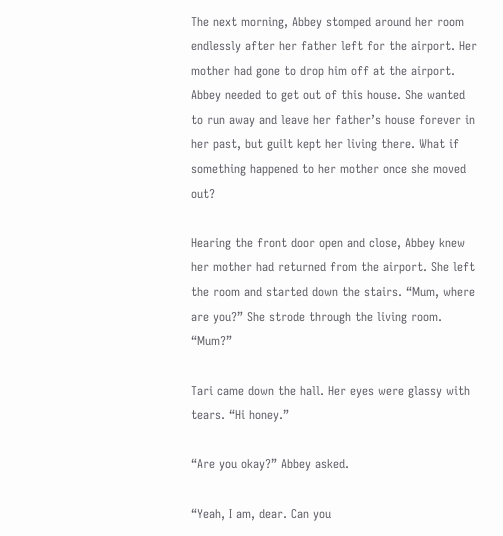The next morning, Abbey stomped around her room endlessly after her father left for the airport. Her mother had gone to drop him off at the airport. Abbey needed to get out of this house. She wanted to run away and leave her father’s house forever in her past, but guilt kept her living there. What if something happened to her mother once she moved out?

Hearing the front door open and close, Abbey knew her mother had returned from the airport. She left the room and started down the stairs. “Mum, where are you?” She strode through the living room. “Mum?”

Tari came down the hall. Her eyes were glassy with tears. “Hi honey.”

“Are you okay?” Abbey asked.

“Yeah, I am, dear. Can you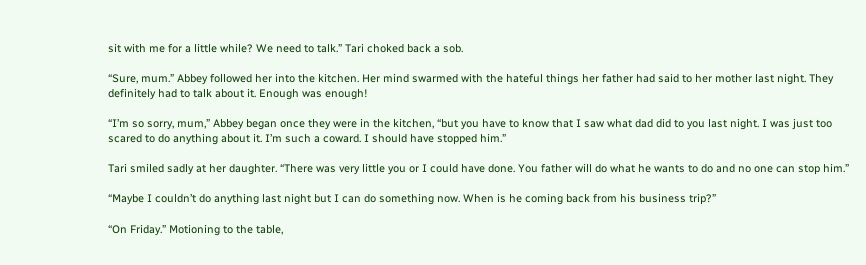sit with me for a little while? We need to talk.” Tari choked back a sob.

“Sure, mum.” Abbey followed her into the kitchen. Her mind swarmed with the hateful things her father had said to her mother last night. They definitely had to talk about it. Enough was enough!

“I’m so sorry, mum,” Abbey began once they were in the kitchen, “but you have to know that I saw what dad did to you last night. I was just too scared to do anything about it. I’m such a coward. I should have stopped him.”

Tari smiled sadly at her daughter. “There was very little you or I could have done. You father will do what he wants to do and no one can stop him.”

“Maybe I couldn’t do anything last night but I can do something now. When is he coming back from his business trip?”

“On Friday.” Motioning to the table,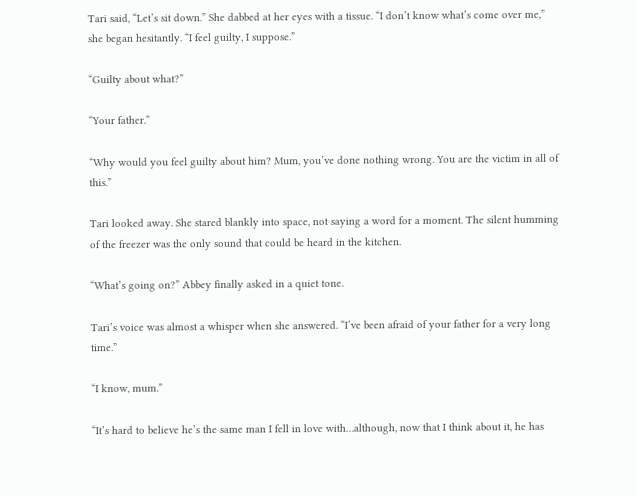Tari said, “Let’s sit down.” She dabbed at her eyes with a tissue. “I don’t know what’s come over me,” she began hesitantly. “I feel guilty, I suppose.”

“Guilty about what?”

“Your father.”

“Why would you feel guilty about him? Mum, you’ve done nothing wrong. You are the victim in all of this.”

Tari looked away. She stared blankly into space, not saying a word for a moment. The silent humming of the freezer was the only sound that could be heard in the kitchen.

“What’s going on?” Abbey finally asked in a quiet tone.

Tari’s voice was almost a whisper when she answered. “I’ve been afraid of your father for a very long time.”

“I know, mum.”

“It’s hard to believe he’s the same man I fell in love with…although, now that I think about it, he has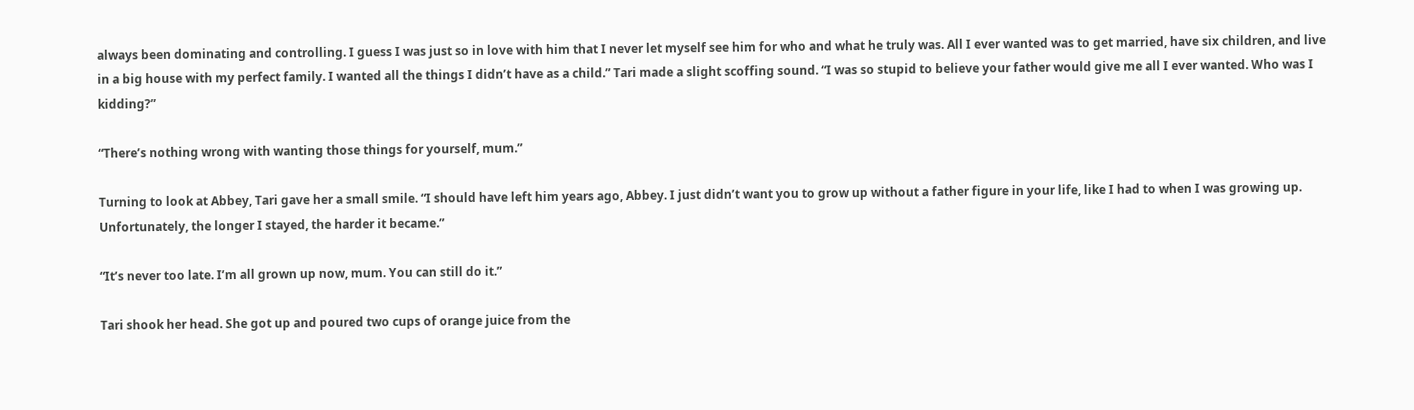always been dominating and controlling. I guess I was just so in love with him that I never let myself see him for who and what he truly was. All I ever wanted was to get married, have six children, and live in a big house with my perfect family. I wanted all the things I didn’t have as a child.” Tari made a slight scoffing sound. “I was so stupid to believe your father would give me all I ever wanted. Who was I kidding?”

“There’s nothing wrong with wanting those things for yourself, mum.”

Turning to look at Abbey, Tari gave her a small smile. “I should have left him years ago, Abbey. I just didn’t want you to grow up without a father figure in your life, like I had to when I was growing up. Unfortunately, the longer I stayed, the harder it became.”

“It’s never too late. I’m all grown up now, mum. You can still do it.”

Tari shook her head. She got up and poured two cups of orange juice from the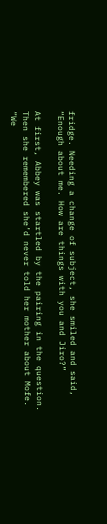fridge. Needing a change of subject, she smiled and said, “Enough about me. How are things with you and Jiro?”

At first, Abbey was startled by the pairing in the question. Then she remembered she’d never told her mother about Mofe. “We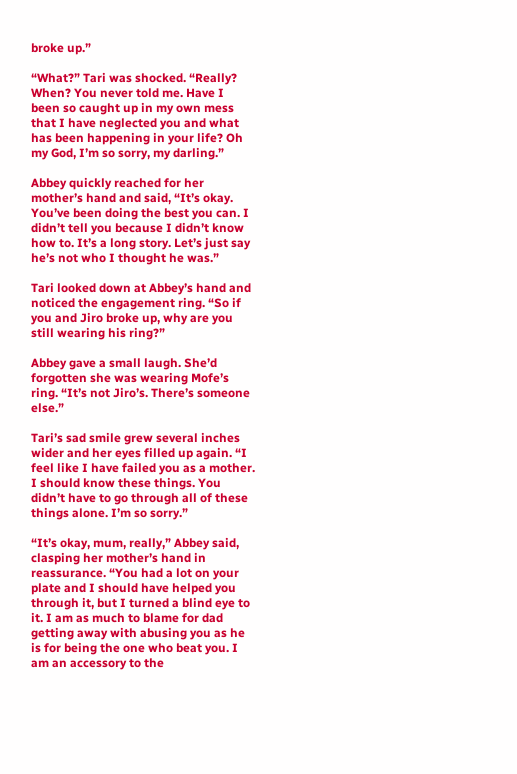broke up.”

“What?” Tari was shocked. “Really? When? You never told me. Have I been so caught up in my own mess that I have neglected you and what has been happening in your life? Oh my God, I’m so sorry, my darling.”

Abbey quickly reached for her mother’s hand and said, “It’s okay. You’ve been doing the best you can. I didn’t tell you because I didn’t know how to. It’s a long story. Let’s just say he’s not who I thought he was.”

Tari looked down at Abbey’s hand and noticed the engagement ring. “So if you and Jiro broke up, why are you still wearing his ring?”

Abbey gave a small laugh. She’d forgotten she was wearing Mofe’s ring. “It’s not Jiro’s. There’s someone else.”

Tari’s sad smile grew several inches wider and her eyes filled up again. “I feel like I have failed you as a mother. I should know these things. You didn’t have to go through all of these things alone. I’m so sorry.”

“It’s okay, mum, really,” Abbey said, clasping her mother’s hand in reassurance. “You had a lot on your plate and I should have helped you through it, but I turned a blind eye to it. I am as much to blame for dad getting away with abusing you as he is for being the one who beat you. I am an accessory to the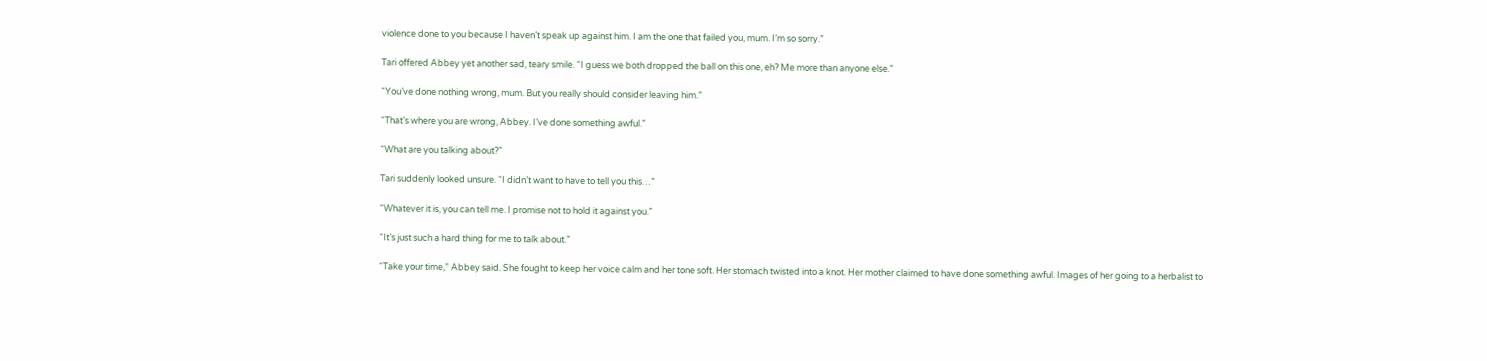violence done to you because I haven’t speak up against him. I am the one that failed you, mum. I’m so sorry.”

Tari offered Abbey yet another sad, teary smile. “I guess we both dropped the ball on this one, eh? Me more than anyone else.”

“You’ve done nothing wrong, mum. But you really should consider leaving him.”

“That’s where you are wrong, Abbey. I’ve done something awful.”

“What are you talking about?”

Tari suddenly looked unsure. “I didn’t want to have to tell you this…”

“Whatever it is, you can tell me. I promise not to hold it against you.”

“It’s just such a hard thing for me to talk about.”

“Take your time,” Abbey said. She fought to keep her voice calm and her tone soft. Her stomach twisted into a knot. Her mother claimed to have done something awful. Images of her going to a herbalist to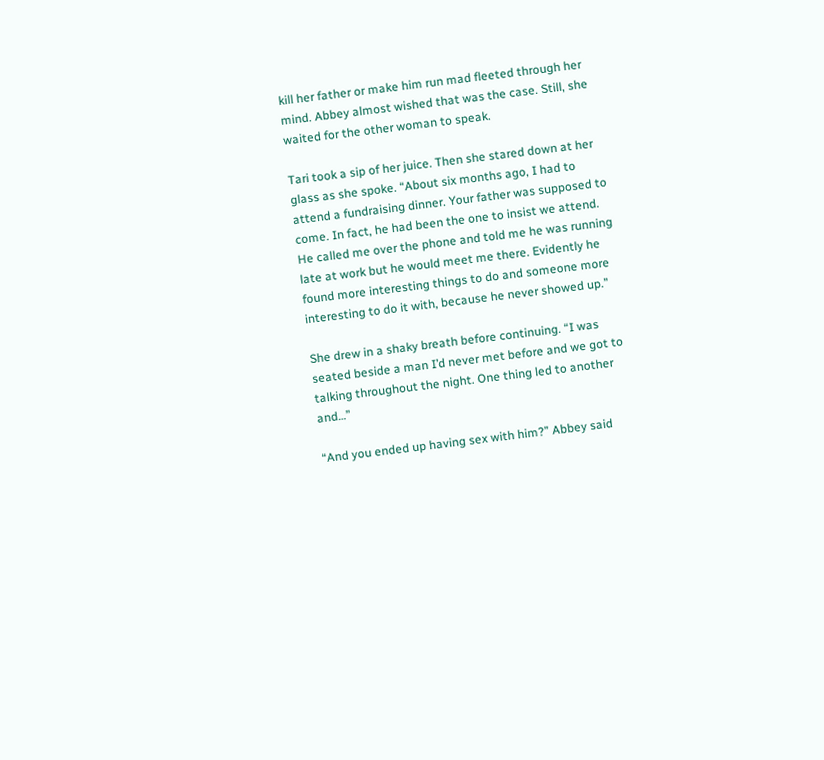kill her father or make him run mad fleeted through her mind. Abbey almost wished that was the case. Still, she waited for the other woman to speak.

Tari took a sip of her juice. Then she stared down at her glass as she spoke. “About six months ago, I had to attend a fundraising dinner. Your father was supposed to come. In fact, he had been the one to insist we attend. He called me over the phone and told me he was running late at work but he would meet me there. Evidently he found more interesting things to do and someone more interesting to do it with, because he never showed up.”

She drew in a shaky breath before continuing. “I was seated beside a man I’d never met before and we got to talking throughout the night. One thing led to another and…”

“And you ended up having sex with him?” Abbey said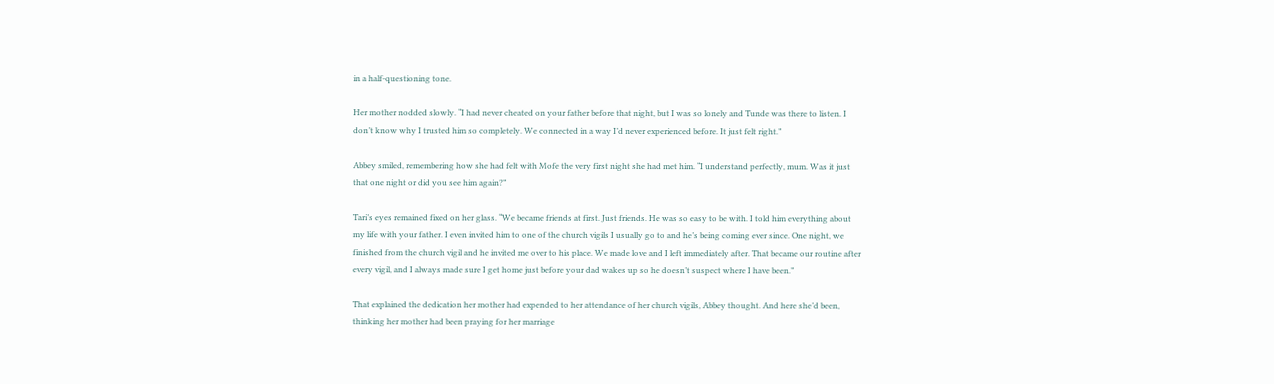in a half-questioning tone.

Her mother nodded slowly. “I had never cheated on your father before that night, but I was so lonely and Tunde was there to listen. I don’t know why I trusted him so completely. We connected in a way I’d never experienced before. It just felt right.”

Abbey smiled, remembering how she had felt with Mofe the very first night she had met him. “I understand perfectly, mum. Was it just that one night or did you see him again?”

Tari’s eyes remained fixed on her glass. “We became friends at first. Just friends. He was so easy to be with. I told him everything about my life with your father. I even invited him to one of the church vigils I usually go to and he’s being coming ever since. One night, we finished from the church vigil and he invited me over to his place. We made love and I left immediately after. That became our routine after every vigil, and I always made sure I get home just before your dad wakes up so he doesn’t suspect where I have been.”

That explained the dedication her mother had expended to her attendance of her church vigils, Abbey thought. And here she’d been, thinking her mother had been praying for her marriage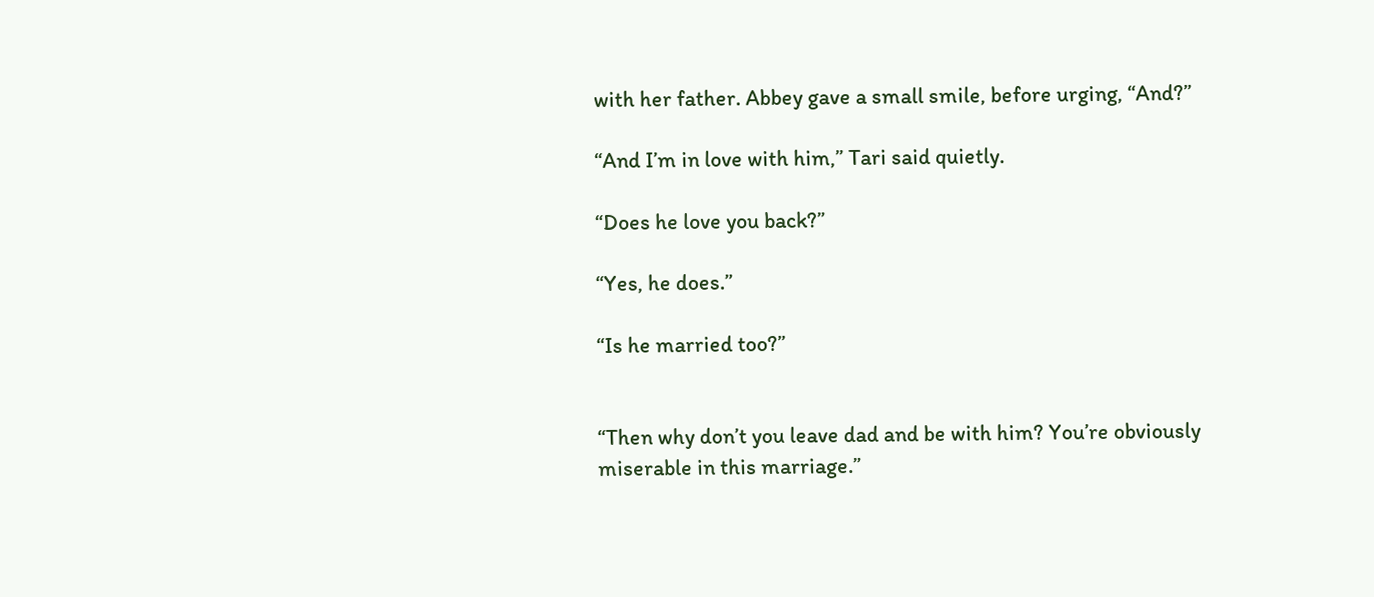with her father. Abbey gave a small smile, before urging, “And?”

“And I’m in love with him,” Tari said quietly.

“Does he love you back?”

“Yes, he does.”

“Is he married too?”


“Then why don’t you leave dad and be with him? You’re obviously miserable in this marriage.”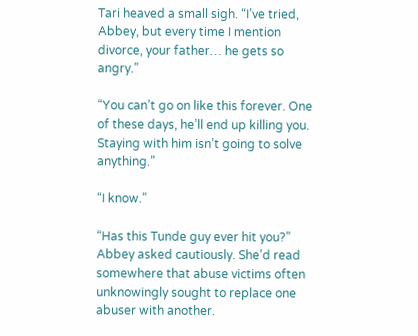Tari heaved a small sigh. “I’ve tried, Abbey, but every time I mention divorce, your father… he gets so angry.”

“You can’t go on like this forever. One of these days, he’ll end up killing you. Staying with him isn’t going to solve anything.”

“I know.”

“Has this Tunde guy ever hit you?” Abbey asked cautiously. She’d read somewhere that abuse victims often unknowingly sought to replace one abuser with another.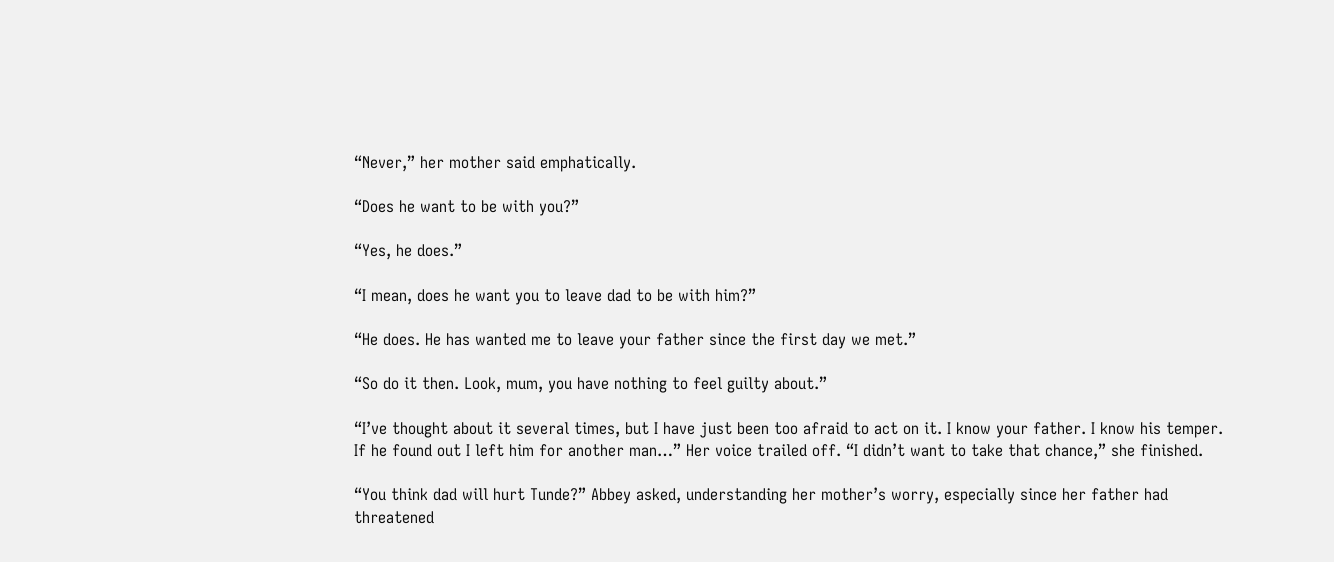“Never,” her mother said emphatically.

“Does he want to be with you?”

“Yes, he does.”

“I mean, does he want you to leave dad to be with him?”

“He does. He has wanted me to leave your father since the first day we met.”

“So do it then. Look, mum, you have nothing to feel guilty about.”

“I’ve thought about it several times, but I have just been too afraid to act on it. I know your father. I know his temper. If he found out I left him for another man…” Her voice trailed off. “I didn’t want to take that chance,” she finished.

“You think dad will hurt Tunde?” Abbey asked, understanding her mother’s worry, especially since her father had threatened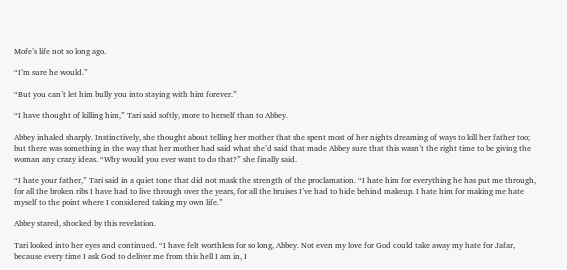Mofe’s life not so long ago.

“I’m sure he would.”

“But you can’t let him bully you into staying with him forever.”

“I have thought of killing him,” Tari said softly, more to herself than to Abbey.

Abbey inhaled sharply. Instinctively, she thought about telling her mother that she spent most of her nights dreaming of ways to kill her father too; but there was something in the way that her mother had said what she’d said that made Abbey sure that this wasn’t the right time to be giving the woman any crazy ideas. “Why would you ever want to do that?” she finally said.

“I hate your father,” Tari said in a quiet tone that did not mask the strength of the proclamation. “I hate him for everything he has put me through, for all the broken ribs I have had to live through over the years, for all the bruises I’ve had to hide behind makeup. I hate him for making me hate myself to the point where I considered taking my own life.”

Abbey stared, shocked by this revelation.

Tari looked into her eyes and continued. “I have felt worthless for so long, Abbey. Not even my love for God could take away my hate for Jafar, because every time I ask God to deliver me from this hell I am in, I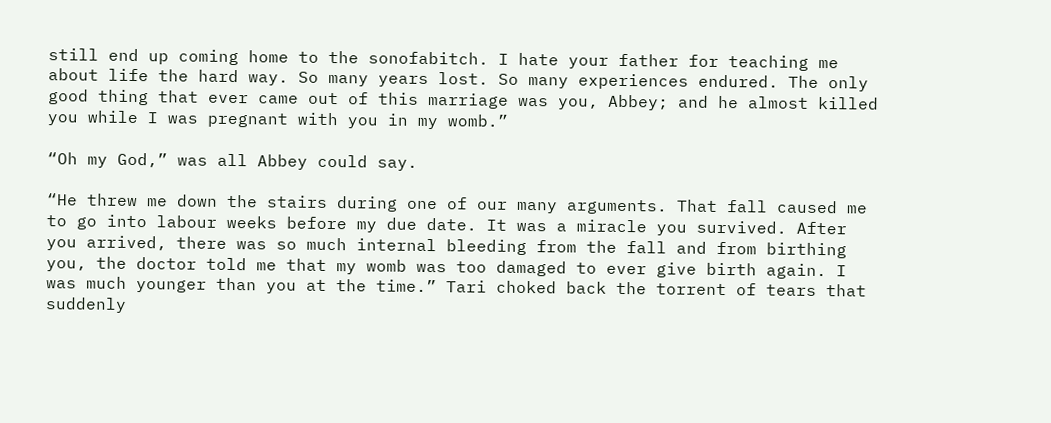still end up coming home to the sonofabitch. I hate your father for teaching me about life the hard way. So many years lost. So many experiences endured. The only good thing that ever came out of this marriage was you, Abbey; and he almost killed you while I was pregnant with you in my womb.”

“Oh my God,” was all Abbey could say.

“He threw me down the stairs during one of our many arguments. That fall caused me to go into labour weeks before my due date. It was a miracle you survived. After you arrived, there was so much internal bleeding from the fall and from birthing you, the doctor told me that my womb was too damaged to ever give birth again. I was much younger than you at the time.” Tari choked back the torrent of tears that suddenly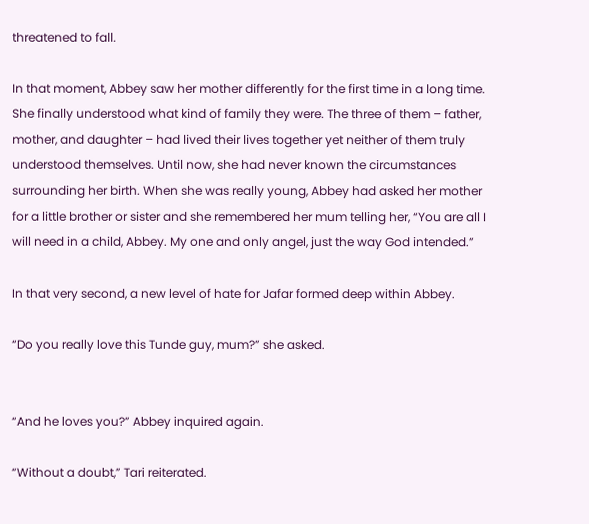threatened to fall.

In that moment, Abbey saw her mother differently for the first time in a long time. She finally understood what kind of family they were. The three of them – father, mother, and daughter – had lived their lives together yet neither of them truly understood themselves. Until now, she had never known the circumstances surrounding her birth. When she was really young, Abbey had asked her mother for a little brother or sister and she remembered her mum telling her, “You are all I will need in a child, Abbey. My one and only angel, just the way God intended.”

In that very second, a new level of hate for Jafar formed deep within Abbey.

“Do you really love this Tunde guy, mum?” she asked.


“And he loves you?” Abbey inquired again.

“Without a doubt,” Tari reiterated.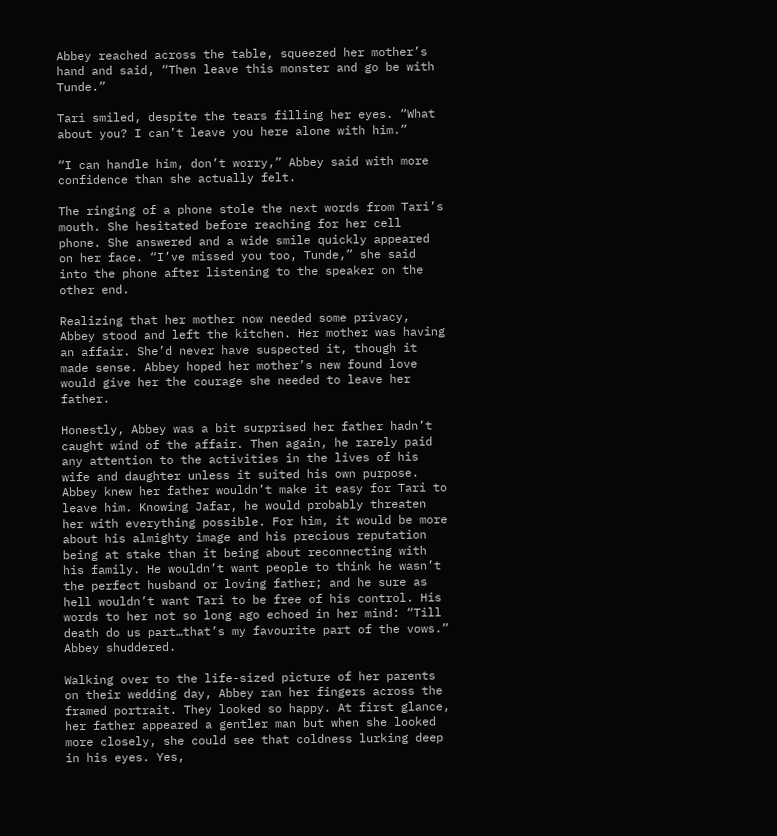Abbey reached across the table, squeezed her mother’s hand and said, “Then leave this monster and go be with Tunde.”

Tari smiled, despite the tears filling her eyes. “What about you? I can’t leave you here alone with him.”

“I can handle him, don’t worry,” Abbey said with more confidence than she actually felt.

The ringing of a phone stole the next words from Tari’s mouth. She hesitated before reaching for her cell phone. She answered and a wide smile quickly appeared on her face. “I’ve missed you too, Tunde,” she said into the phone after listening to the speaker on the other end.

Realizing that her mother now needed some privacy, Abbey stood and left the kitchen. Her mother was having an affair. She’d never have suspected it, though it made sense. Abbey hoped her mother’s new found love would give her the courage she needed to leave her father.

Honestly, Abbey was a bit surprised her father hadn’t caught wind of the affair. Then again, he rarely paid any attention to the activities in the lives of his wife and daughter unless it suited his own purpose. Abbey knew her father wouldn’t make it easy for Tari to leave him. Knowing Jafar, he would probably threaten her with everything possible. For him, it would be more about his almighty image and his precious reputation being at stake than it being about reconnecting with his family. He wouldn’t want people to think he wasn’t the perfect husband or loving father; and he sure as hell wouldn’t want Tari to be free of his control. His words to her not so long ago echoed in her mind: “Till death do us part…that’s my favourite part of the vows.” Abbey shuddered.

Walking over to the life-sized picture of her parents on their wedding day, Abbey ran her fingers across the framed portrait. They looked so happy. At first glance, her father appeared a gentler man but when she looked more closely, she could see that coldness lurking deep in his eyes. Yes,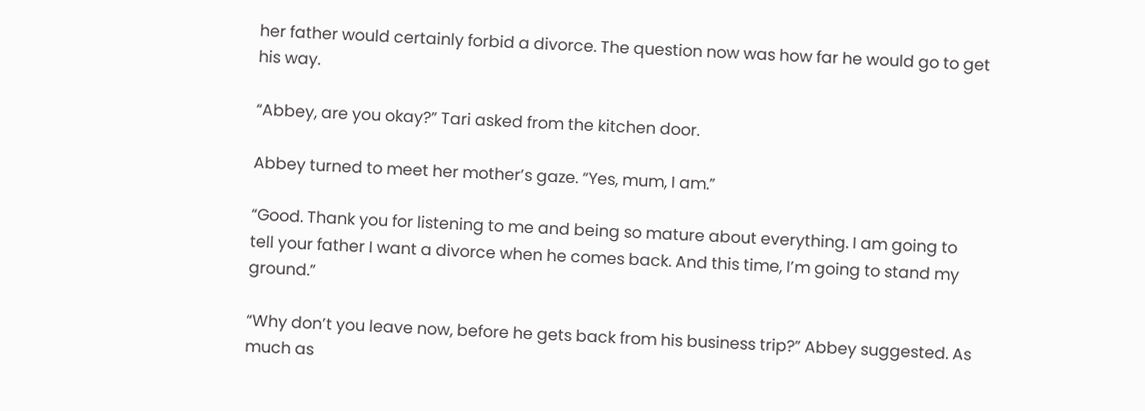her father would certainly forbid a divorce. The question now was how far he would go to get his way.

“Abbey, are you okay?” Tari asked from the kitchen door.

Abbey turned to meet her mother’s gaze. “Yes, mum, I am.”

“Good. Thank you for listening to me and being so mature about everything. I am going to tell your father I want a divorce when he comes back. And this time, I’m going to stand my ground.”

“Why don’t you leave now, before he gets back from his business trip?” Abbey suggested. As much as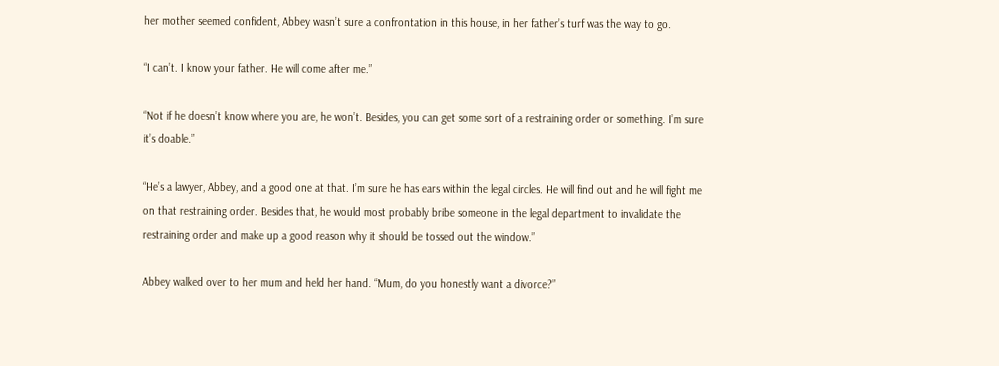her mother seemed confident, Abbey wasn’t sure a confrontation in this house, in her father’s turf was the way to go.

“I can’t. I know your father. He will come after me.”

“Not if he doesn’t know where you are, he won’t. Besides, you can get some sort of a restraining order or something. I’m sure it’s doable.”

“He’s a lawyer, Abbey, and a good one at that. I’m sure he has ears within the legal circles. He will find out and he will fight me on that restraining order. Besides that, he would most probably bribe someone in the legal department to invalidate the restraining order and make up a good reason why it should be tossed out the window.”

Abbey walked over to her mum and held her hand. “Mum, do you honestly want a divorce?”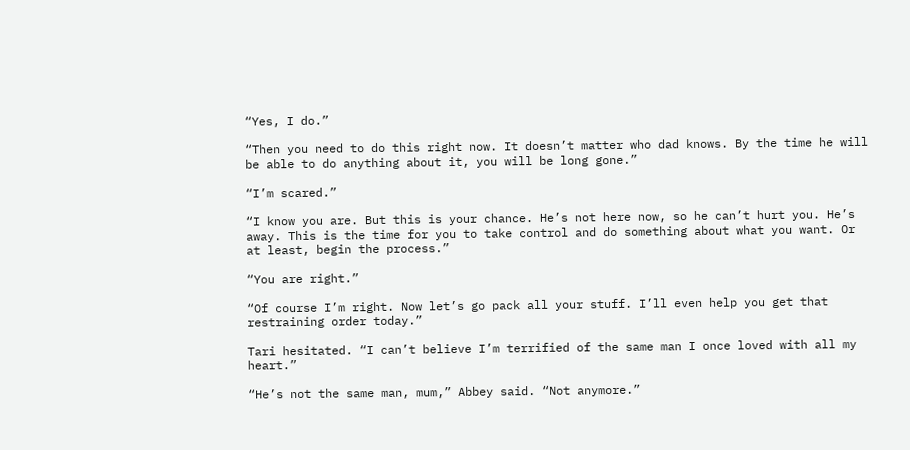“Yes, I do.”

“Then you need to do this right now. It doesn’t matter who dad knows. By the time he will be able to do anything about it, you will be long gone.”

“I’m scared.”

“I know you are. But this is your chance. He’s not here now, so he can’t hurt you. He’s away. This is the time for you to take control and do something about what you want. Or at least, begin the process.”

“You are right.”

“Of course I’m right. Now let’s go pack all your stuff. I’ll even help you get that restraining order today.”

Tari hesitated. “I can’t believe I’m terrified of the same man I once loved with all my heart.”

“He’s not the same man, mum,” Abbey said. “Not anymore.”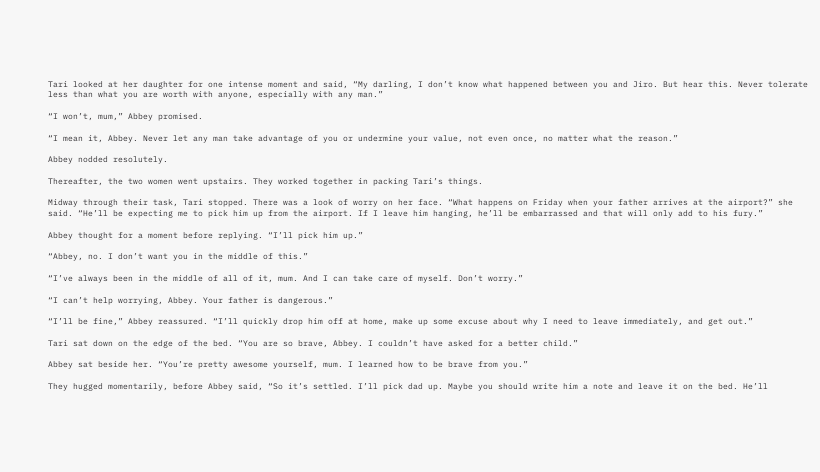Tari looked at her daughter for one intense moment and said, “My darling, I don’t know what happened between you and Jiro. But hear this. Never tolerate less than what you are worth with anyone, especially with any man.”

“I won’t, mum,” Abbey promised.

“I mean it, Abbey. Never let any man take advantage of you or undermine your value, not even once, no matter what the reason.”

Abbey nodded resolutely.

Thereafter, the two women went upstairs. They worked together in packing Tari’s things.

Midway through their task, Tari stopped. There was a look of worry on her face. “What happens on Friday when your father arrives at the airport?” she said. “He’ll be expecting me to pick him up from the airport. If I leave him hanging, he’ll be embarrassed and that will only add to his fury.”

Abbey thought for a moment before replying. “I’ll pick him up.”

“Abbey, no. I don’t want you in the middle of this.”

“I’ve always been in the middle of all of it, mum. And I can take care of myself. Don’t worry.”

“I can’t help worrying, Abbey. Your father is dangerous.”

“I’ll be fine,” Abbey reassured. “I’ll quickly drop him off at home, make up some excuse about why I need to leave immediately, and get out.”

Tari sat down on the edge of the bed. “You are so brave, Abbey. I couldn’t have asked for a better child.”

Abbey sat beside her. “You’re pretty awesome yourself, mum. I learned how to be brave from you.”

They hugged momentarily, before Abbey said, “So it’s settled. I’ll pick dad up. Maybe you should write him a note and leave it on the bed. He’ll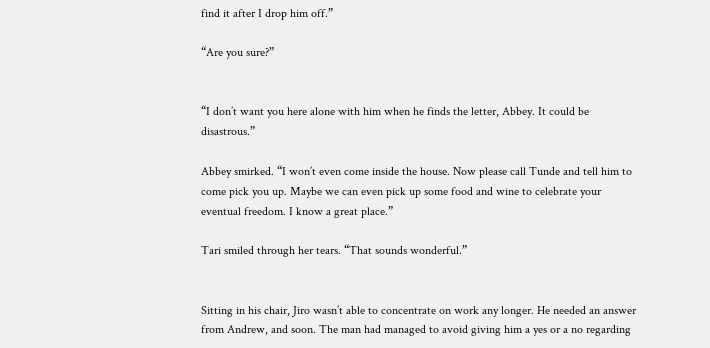find it after I drop him off.”

“Are you sure?”


“I don’t want you here alone with him when he finds the letter, Abbey. It could be disastrous.”

Abbey smirked. “I won’t even come inside the house. Now please call Tunde and tell him to come pick you up. Maybe we can even pick up some food and wine to celebrate your eventual freedom. I know a great place.”

Tari smiled through her tears. “That sounds wonderful.”


Sitting in his chair, Jiro wasn’t able to concentrate on work any longer. He needed an answer from Andrew, and soon. The man had managed to avoid giving him a yes or a no regarding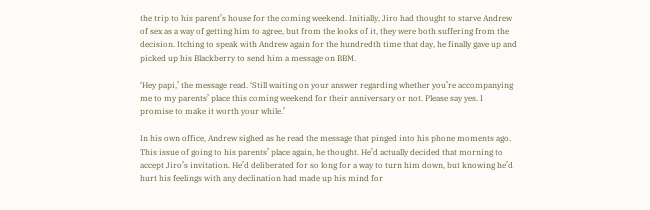the trip to his parent’s house for the coming weekend. Initially, Jiro had thought to starve Andrew of sex as a way of getting him to agree, but from the looks of it, they were both suffering from the decision. Itching to speak with Andrew again for the hundredth time that day, he finally gave up and picked up his Blackberry to send him a message on BBM.

‘Hey papi,’ the message read. ‘Still waiting on your answer regarding whether you’re accompanying me to my parents’ place this coming weekend for their anniversary or not. Please say yes. I promise to make it worth your while.’

In his own office, Andrew sighed as he read the message that pinged into his phone moments ago. This issue of going to his parents’ place again, he thought. He’d actually decided that morning to accept Jiro’s invitation. He’d deliberated for so long for a way to turn him down, but knowing he’d hurt his feelings with any declination had made up his mind for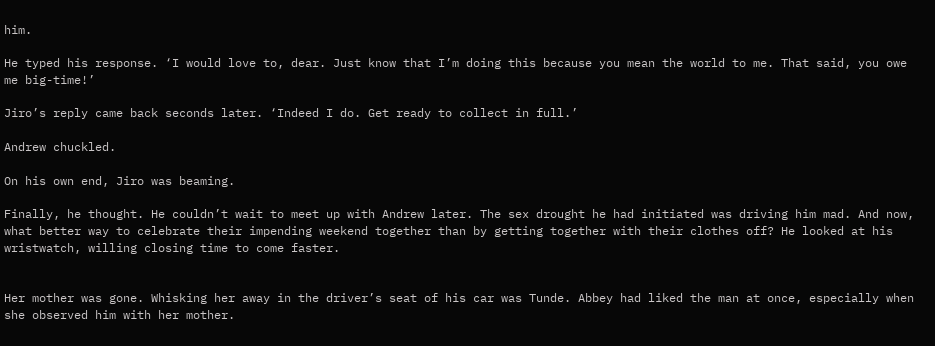him.

He typed his response. ‘I would love to, dear. Just know that I’m doing this because you mean the world to me. That said, you owe me big-time!’

Jiro’s reply came back seconds later. ‘Indeed I do. Get ready to collect in full.’

Andrew chuckled.

On his own end, Jiro was beaming.

Finally, he thought. He couldn’t wait to meet up with Andrew later. The sex drought he had initiated was driving him mad. And now, what better way to celebrate their impending weekend together than by getting together with their clothes off? He looked at his wristwatch, willing closing time to come faster.


Her mother was gone. Whisking her away in the driver’s seat of his car was Tunde. Abbey had liked the man at once, especially when she observed him with her mother.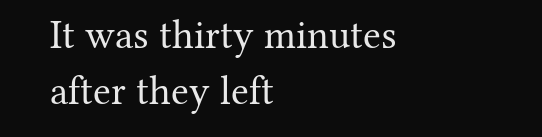It was thirty minutes after they left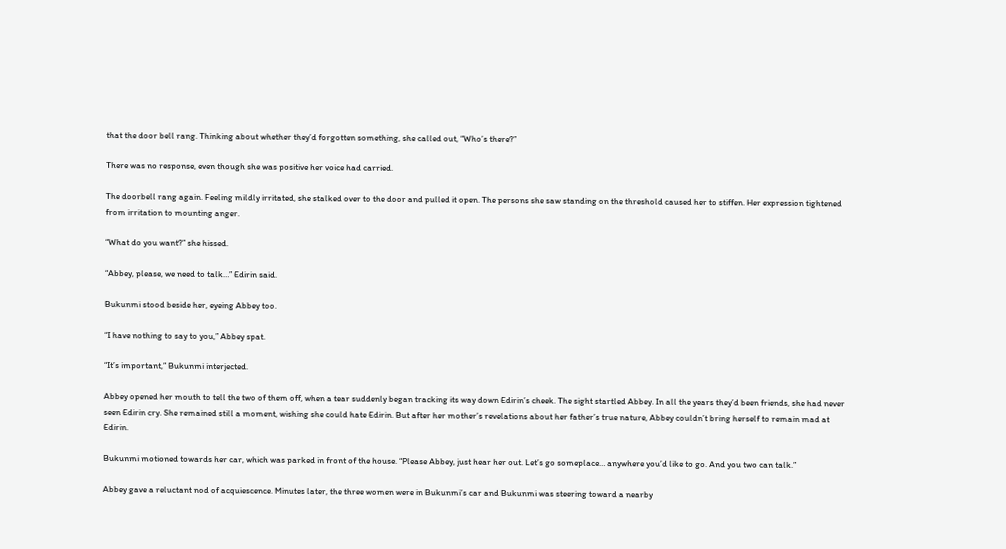that the door bell rang. Thinking about whether they’d forgotten something, she called out, “Who’s there?”

There was no response, even though she was positive her voice had carried.

The doorbell rang again. Feeling mildly irritated, she stalked over to the door and pulled it open. The persons she saw standing on the threshold caused her to stiffen. Her expression tightened from irritation to mounting anger.

“What do you want?” she hissed.

“Abbey, please, we need to talk…” Edirin said.

Bukunmi stood beside her, eyeing Abbey too.

“I have nothing to say to you,” Abbey spat.

“It’s important,” Bukunmi interjected.

Abbey opened her mouth to tell the two of them off, when a tear suddenly began tracking its way down Edirin’s cheek. The sight startled Abbey. In all the years they’d been friends, she had never seen Edirin cry. She remained still a moment, wishing she could hate Edirin. But after her mother’s revelations about her father’s true nature, Abbey couldn’t bring herself to remain mad at Edirin.

Bukunmi motioned towards her car, which was parked in front of the house. “Please Abbey, just hear her out. Let’s go someplace… anywhere you’d like to go. And you two can talk.”

Abbey gave a reluctant nod of acquiescence. Minutes later, the three women were in Bukunmi’s car and Bukunmi was steering toward a nearby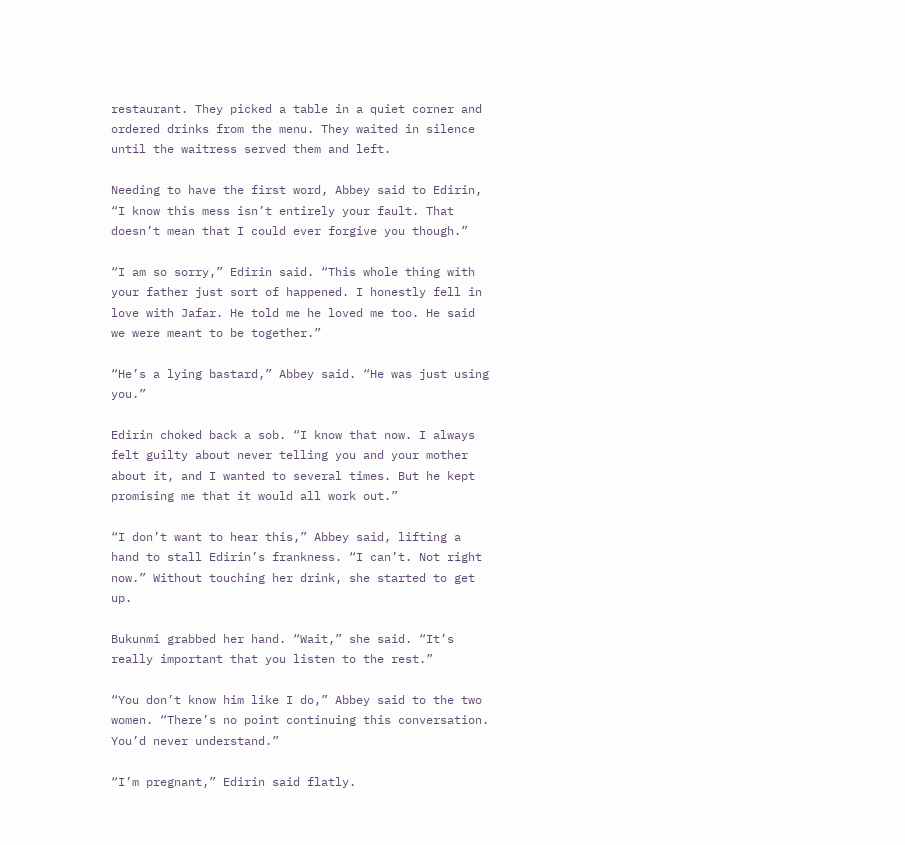restaurant. They picked a table in a quiet corner and ordered drinks from the menu. They waited in silence until the waitress served them and left.

Needing to have the first word, Abbey said to Edirin, “I know this mess isn’t entirely your fault. That doesn’t mean that I could ever forgive you though.”

“I am so sorry,” Edirin said. “This whole thing with your father just sort of happened. I honestly fell in love with Jafar. He told me he loved me too. He said we were meant to be together.”

“He’s a lying bastard,” Abbey said. “He was just using you.”

Edirin choked back a sob. “I know that now. I always felt guilty about never telling you and your mother about it, and I wanted to several times. But he kept promising me that it would all work out.”

“I don’t want to hear this,” Abbey said, lifting a hand to stall Edirin’s frankness. “I can’t. Not right now.” Without touching her drink, she started to get up.

Bukunmi grabbed her hand. “Wait,” she said. “It’s really important that you listen to the rest.”

“You don’t know him like I do,” Abbey said to the two women. “There’s no point continuing this conversation. You’d never understand.”

“I’m pregnant,” Edirin said flatly.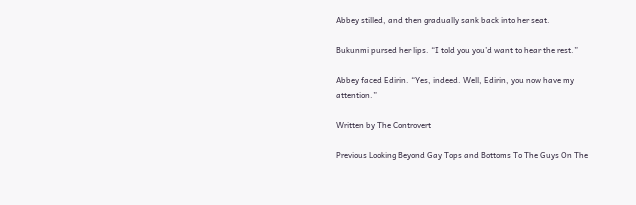Abbey stilled, and then gradually sank back into her seat.

Bukunmi pursed her lips. “I told you you’d want to hear the rest.”

Abbey faced Edirin. “Yes, indeed. Well, Edirin, you now have my attention.”

Written by The Controvert

Previous Looking Beyond Gay Tops and Bottoms To The Guys On The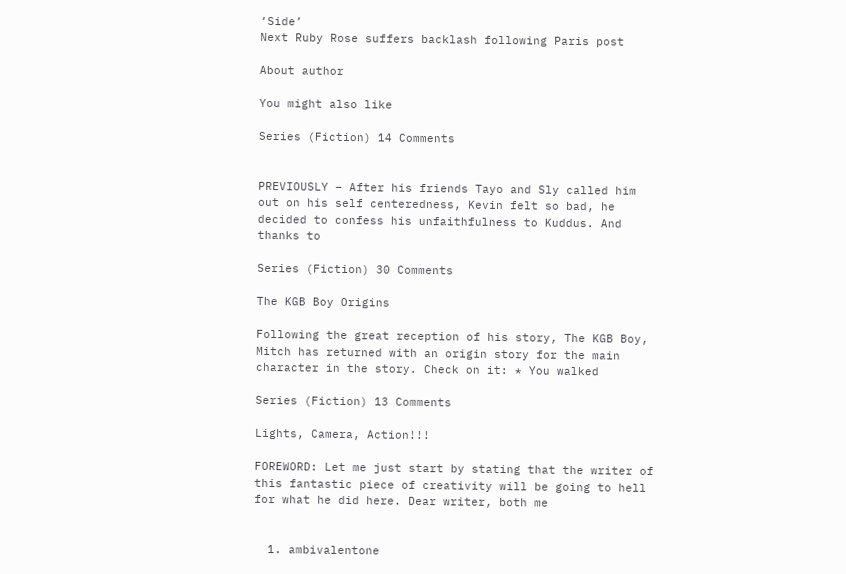‘Side’
Next Ruby Rose suffers backlash following Paris post

About author

You might also like

Series (Fiction) 14 Comments


PREVIOUSLY – After his friends Tayo and Sly called him out on his self centeredness, Kevin felt so bad, he decided to confess his unfaithfulness to Kuddus. And thanks to

Series (Fiction) 30 Comments

The KGB Boy Origins

Following the great reception of his story, The KGB Boy, Mitch has returned with an origin story for the main character in the story. Check on it: * You walked

Series (Fiction) 13 Comments

Lights, Camera, Action!!!

FOREWORD: Let me just start by stating that the writer of this fantastic piece of creativity will be going to hell for what he did here. Dear writer, both me


  1. ambivalentone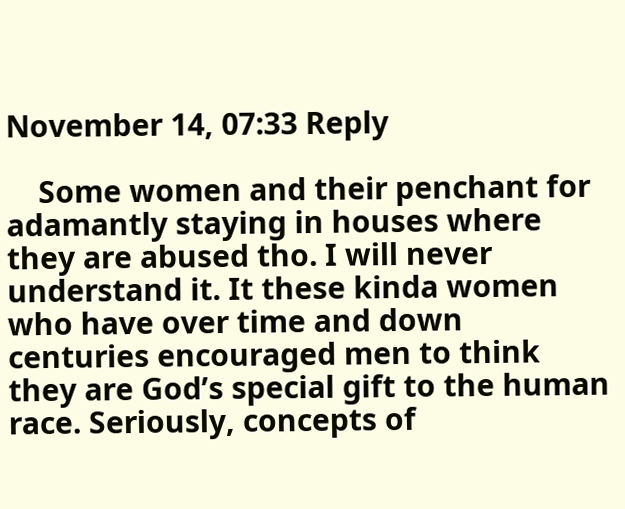November 14, 07:33 Reply

    Some women and their penchant for adamantly staying in houses where they are abused tho. I will never understand it. It these kinda women who have over time and down centuries encouraged men to think they are God’s special gift to the human race. Seriously, concepts of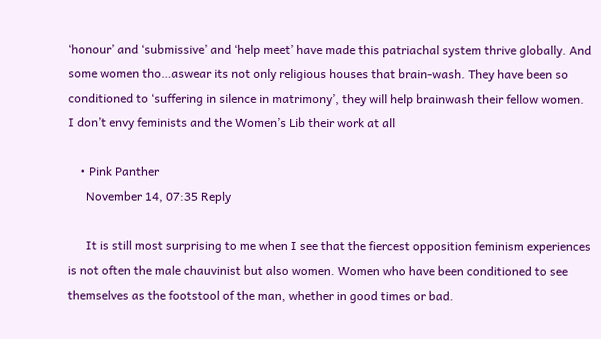‘honour’ and ‘submissive’ and ‘help meet’ have made this patriachal system thrive globally. And some women tho…aswear its not only religious houses that brain-wash. They have been so conditioned to ‘suffering in silence in matrimony’, they will help brainwash their fellow women. I don’t envy feminists and the Women’s Lib their work at all

    • Pink Panther
      November 14, 07:35 Reply

      It is still most surprising to me when I see that the fiercest opposition feminism experiences is not often the male chauvinist but also women. Women who have been conditioned to see themselves as the footstool of the man, whether in good times or bad.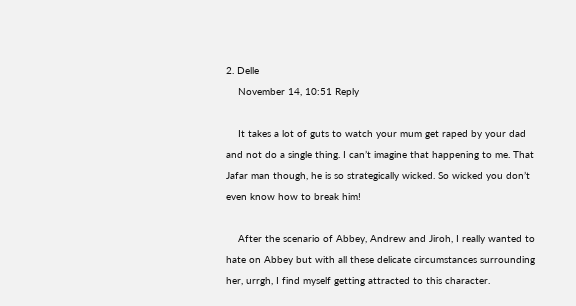2. Delle
    November 14, 10:51 Reply

    It takes a lot of guts to watch your mum get raped by your dad and not do a single thing. I can’t imagine that happening to me. That Jafar man though, he is so strategically wicked. So wicked you don’t even know how to break him!

    After the scenario of Abbey, Andrew and Jiroh, I really wanted to hate on Abbey but with all these delicate circumstances surrounding her, urrgh, I find myself getting attracted to this character.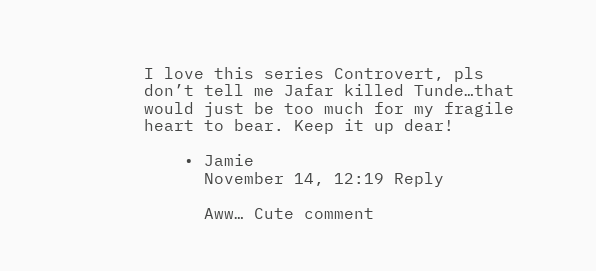I love this series Controvert, pls don’t tell me Jafar killed Tunde…that would just be too much for my fragile heart to bear. Keep it up dear!

    • Jamie
      November 14, 12:19 Reply

      Aww… Cute comment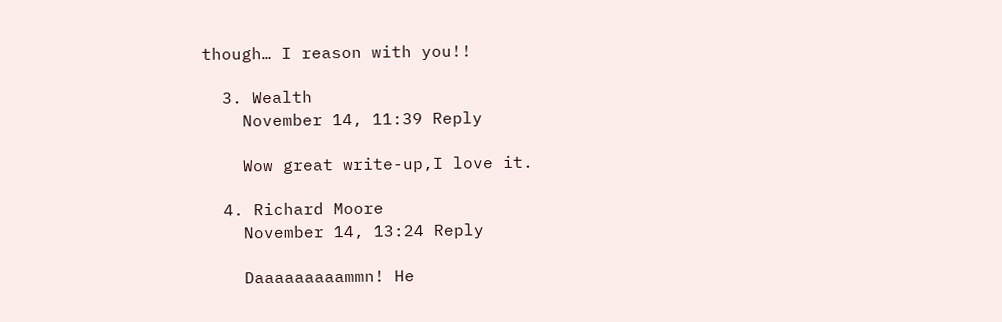though… I reason with you!!

  3. Wealth
    November 14, 11:39 Reply

    Wow great write-up,I love it.

  4. Richard Moore
    November 14, 13:24 Reply

    Daaaaaaaaammn! He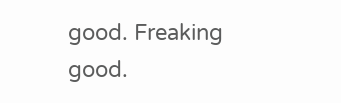good. Freaking good.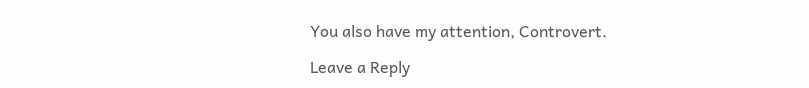You also have my attention, Controvert.

Leave a Reply